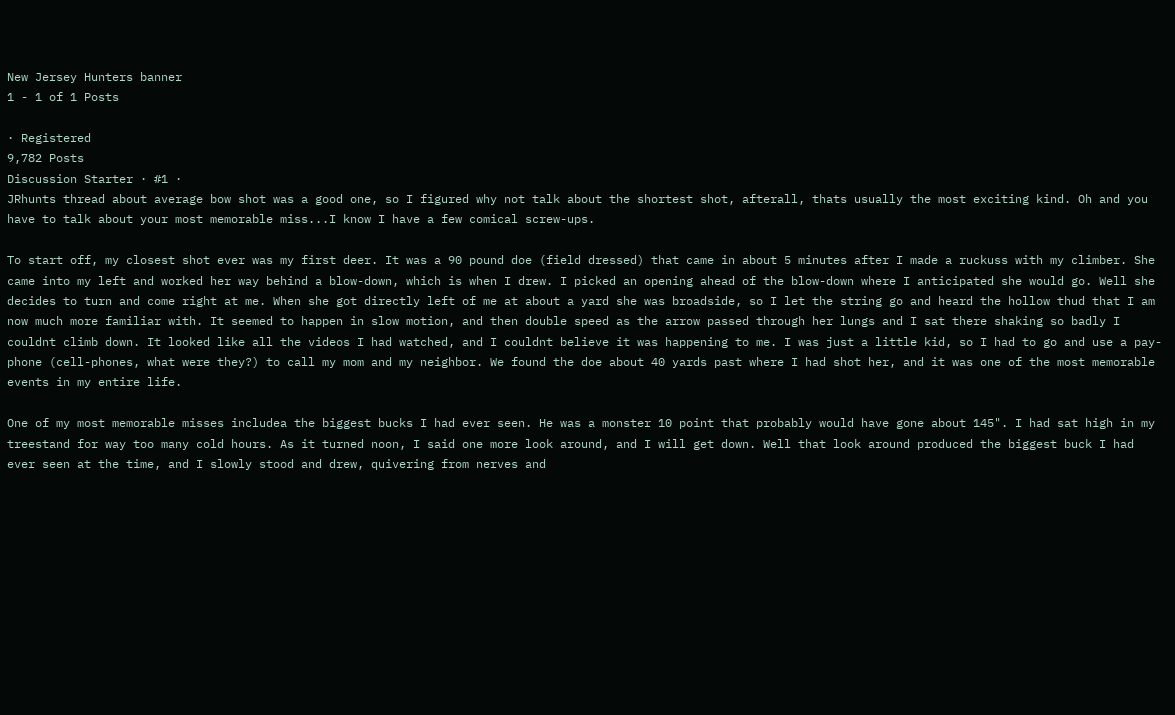New Jersey Hunters banner
1 - 1 of 1 Posts

· Registered
9,782 Posts
Discussion Starter · #1 ·
JRhunts thread about average bow shot was a good one, so I figured why not talk about the shortest shot, afterall, thats usually the most exciting kind. Oh and you have to talk about your most memorable miss...I know I have a few comical screw-ups.

To start off, my closest shot ever was my first deer. It was a 90 pound doe (field dressed) that came in about 5 minutes after I made a ruckuss with my climber. She came into my left and worked her way behind a blow-down, which is when I drew. I picked an opening ahead of the blow-down where I anticipated she would go. Well she decides to turn and come right at me. When she got directly left of me at about a yard she was broadside, so I let the string go and heard the hollow thud that I am now much more familiar with. It seemed to happen in slow motion, and then double speed as the arrow passed through her lungs and I sat there shaking so badly I couldnt climb down. It looked like all the videos I had watched, and I couldnt believe it was happening to me. I was just a little kid, so I had to go and use a pay-phone (cell-phones, what were they?) to call my mom and my neighbor. We found the doe about 40 yards past where I had shot her, and it was one of the most memorable events in my entire life.

One of my most memorable misses includea the biggest bucks I had ever seen. He was a monster 10 point that probably would have gone about 145". I had sat high in my treestand for way too many cold hours. As it turned noon, I said one more look around, and I will get down. Well that look around produced the biggest buck I had ever seen at the time, and I slowly stood and drew, quivering from nerves and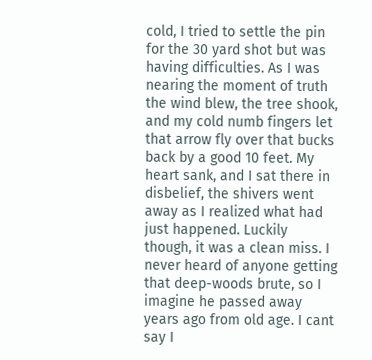cold, I tried to settle the pin for the 30 yard shot but was having difficulties. As I was nearing the moment of truth the wind blew, the tree shook, and my cold numb fingers let that arrow fly over that bucks back by a good 10 feet. My heart sank, and I sat there in disbelief, the shivers went away as I realized what had just happened. Luckily though, it was a clean miss. I never heard of anyone getting that deep-woods brute, so I imagine he passed away years ago from old age. I cant say I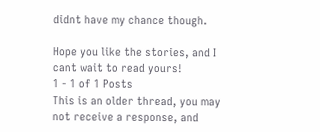didnt have my chance though.

Hope you like the stories, and I cant wait to read yours!
1 - 1 of 1 Posts
This is an older thread, you may not receive a response, and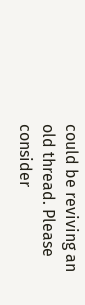could be reviving an old thread. Please consider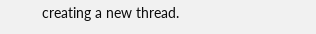creating a new thread.